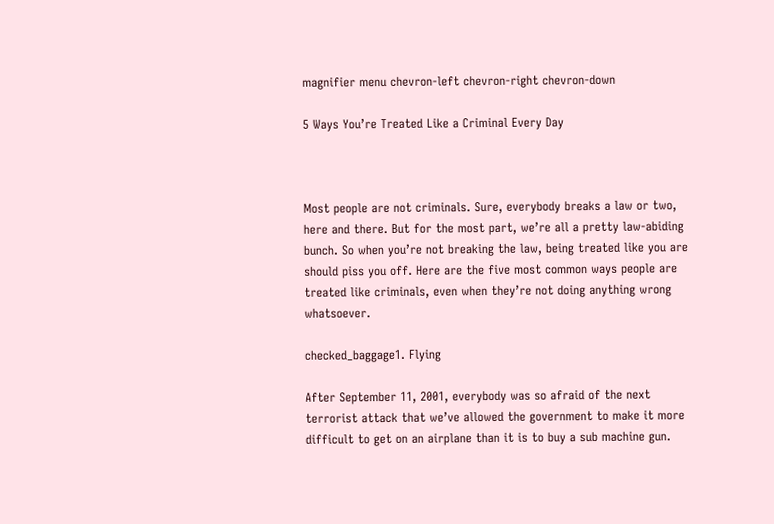magnifier menu chevron-left chevron-right chevron-down

5 Ways You’re Treated Like a Criminal Every Day



Most people are not criminals. Sure, everybody breaks a law or two, here and there. But for the most part, we’re all a pretty law-abiding bunch. So when you’re not breaking the law, being treated like you are should piss you off. Here are the five most common ways people are treated like criminals, even when they’re not doing anything wrong whatsoever.

checked_baggage1. Flying

After September 11, 2001, everybody was so afraid of the next terrorist attack that we’ve allowed the government to make it more difficult to get on an airplane than it is to buy a sub machine gun.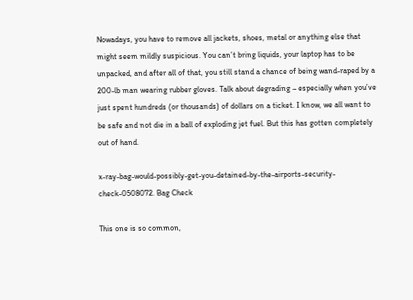Nowadays, you have to remove all jackets, shoes, metal or anything else that might seem mildly suspicious. You can’t bring liquids, your laptop has to be unpacked, and after all of that, you still stand a chance of being wand-raped by a 200-lb man wearing rubber gloves. Talk about degrading – especially when you’ve just spent hundreds (or thousands) of dollars on a ticket. I know, we all want to be safe and not die in a ball of exploding jet fuel. But this has gotten completely out of hand.

x-ray-bag-would-possibly-get-you-detained-by-the-airports-security-check-0508072. Bag Check

This one is so common,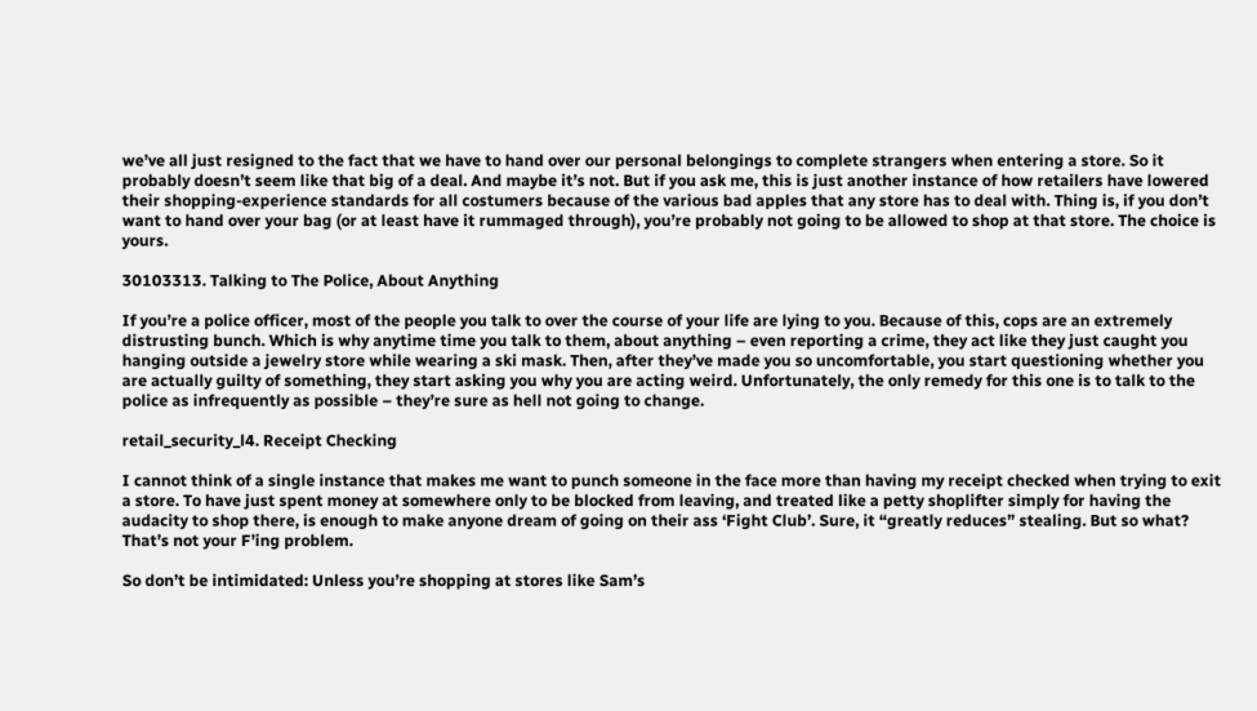we’ve all just resigned to the fact that we have to hand over our personal belongings to complete strangers when entering a store. So it probably doesn’t seem like that big of a deal. And maybe it’s not. But if you ask me, this is just another instance of how retailers have lowered their shopping-experience standards for all costumers because of the various bad apples that any store has to deal with. Thing is, if you don’t want to hand over your bag (or at least have it rummaged through), you’re probably not going to be allowed to shop at that store. The choice is yours.

30103313. Talking to The Police, About Anything

If you’re a police officer, most of the people you talk to over the course of your life are lying to you. Because of this, cops are an extremely distrusting bunch. Which is why anytime time you talk to them, about anything – even reporting a crime, they act like they just caught you hanging outside a jewelry store while wearing a ski mask. Then, after they’ve made you so uncomfortable, you start questioning whether you are actually guilty of something, they start asking you why you are acting weird. Unfortunately, the only remedy for this one is to talk to the police as infrequently as possible – they’re sure as hell not going to change.

retail_security_l4. Receipt Checking

I cannot think of a single instance that makes me want to punch someone in the face more than having my receipt checked when trying to exit a store. To have just spent money at somewhere only to be blocked from leaving, and treated like a petty shoplifter simply for having the audacity to shop there, is enough to make anyone dream of going on their ass ‘Fight Club’. Sure, it “greatly reduces” stealing. But so what? That’s not your F’ing problem.

So don’t be intimidated: Unless you’re shopping at stores like Sam’s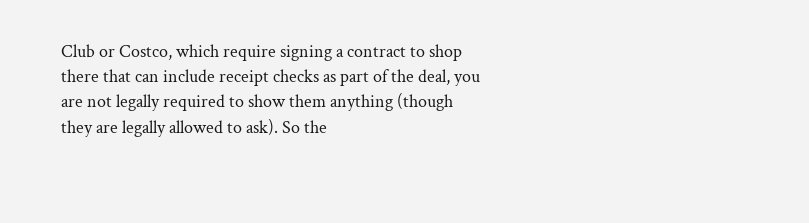Club or Costco, which require signing a contract to shop there that can include receipt checks as part of the deal, you are not legally required to show them anything (though they are legally allowed to ask). So the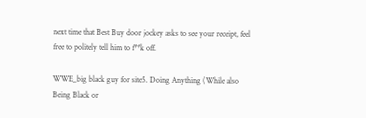next time that Best Buy door jockey asks to see your receipt, feel free to politely tell him to f**k off.

WWE_big black guy for site5. Doing Anything (While also Being Black or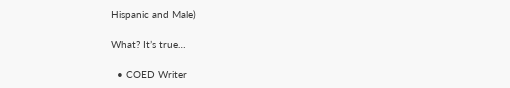Hispanic and Male)

What? It’s true…

  • COED Writer